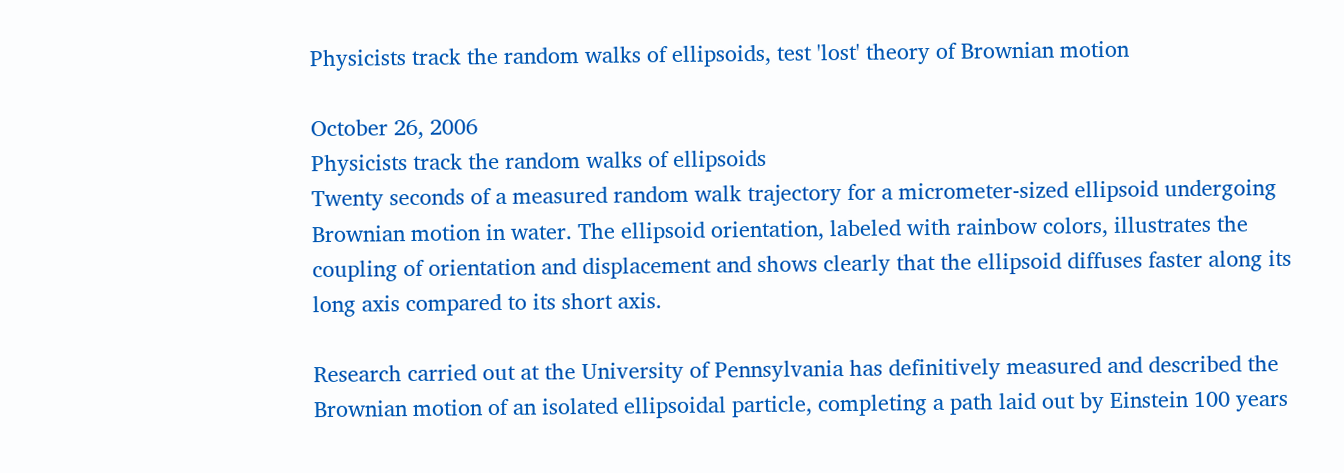Physicists track the random walks of ellipsoids, test 'lost' theory of Brownian motion

October 26, 2006
Physicists track the random walks of ellipsoids
Twenty seconds of a measured random walk trajectory for a micrometer-sized ellipsoid undergoing Brownian motion in water. The ellipsoid orientation, labeled with rainbow colors, illustrates the coupling of orientation and displacement and shows clearly that the ellipsoid diffuses faster along its long axis compared to its short axis.

Research carried out at the University of Pennsylvania has definitively measured and described the Brownian motion of an isolated ellipsoidal particle, completing a path laid out by Einstein 100 years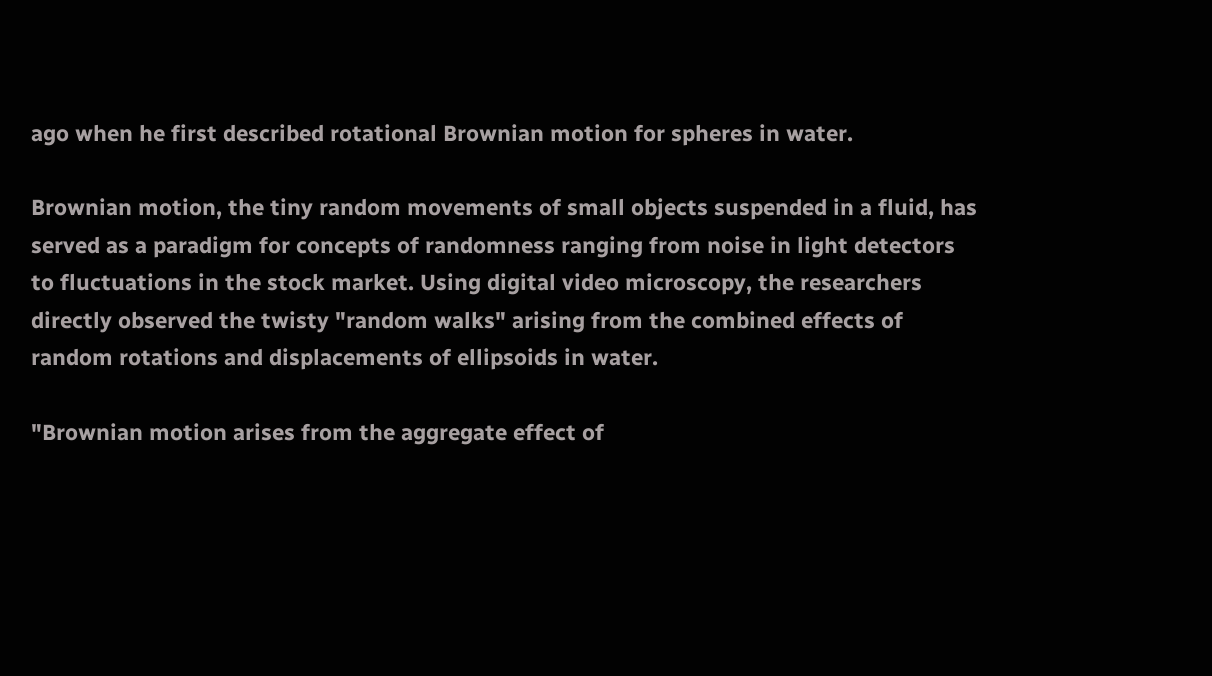ago when he first described rotational Brownian motion for spheres in water.

Brownian motion, the tiny random movements of small objects suspended in a fluid, has served as a paradigm for concepts of randomness ranging from noise in light detectors to fluctuations in the stock market. Using digital video microscopy, the researchers directly observed the twisty "random walks" arising from the combined effects of random rotations and displacements of ellipsoids in water.

"Brownian motion arises from the aggregate effect of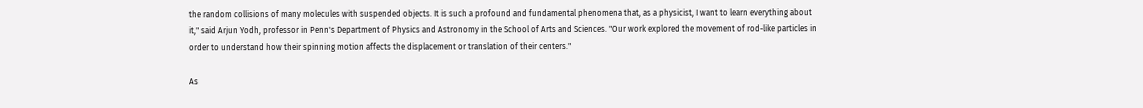the random collisions of many molecules with suspended objects. It is such a profound and fundamental phenomena that, as a physicist, I want to learn everything about it," said Arjun Yodh, professor in Penn's Department of Physics and Astronomy in the School of Arts and Sciences. "Our work explored the movement of rod-like particles in order to understand how their spinning motion affects the displacement or translation of their centers."

As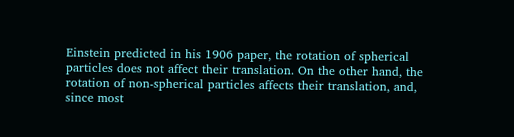Einstein predicted in his 1906 paper, the rotation of spherical particles does not affect their translation. On the other hand, the rotation of non-spherical particles affects their translation, and, since most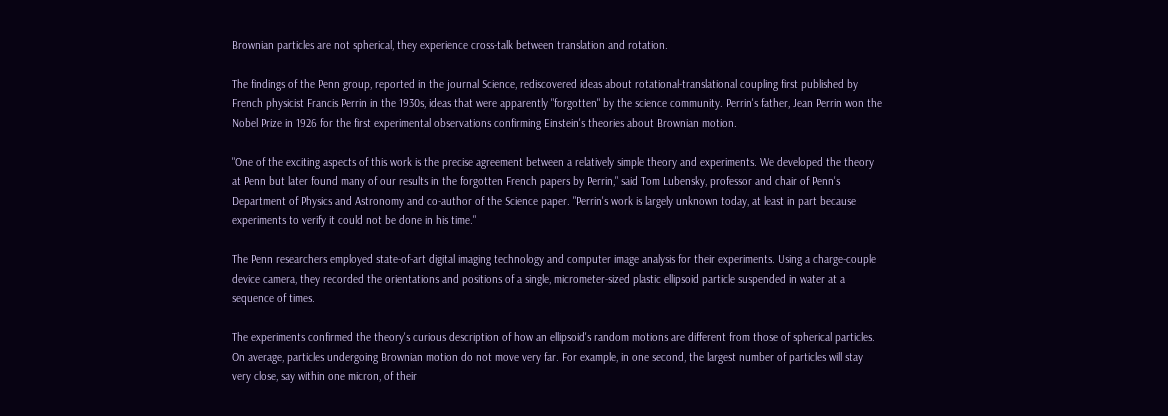Brownian particles are not spherical, they experience cross-talk between translation and rotation.

The findings of the Penn group, reported in the journal Science, rediscovered ideas about rotational-translational coupling first published by French physicist Francis Perrin in the 1930s, ideas that were apparently "forgotten" by the science community. Perrin's father, Jean Perrin won the Nobel Prize in 1926 for the first experimental observations confirming Einstein's theories about Brownian motion.

"One of the exciting aspects of this work is the precise agreement between a relatively simple theory and experiments. We developed the theory at Penn but later found many of our results in the forgotten French papers by Perrin," said Tom Lubensky, professor and chair of Penn's Department of Physics and Astronomy and co-author of the Science paper. "Perrin's work is largely unknown today, at least in part because experiments to verify it could not be done in his time."

The Penn researchers employed state-of-art digital imaging technology and computer image analysis for their experiments. Using a charge-couple device camera, they recorded the orientations and positions of a single, micrometer-sized plastic ellipsoid particle suspended in water at a sequence of times.

The experiments confirmed the theory's curious description of how an ellipsoid's random motions are different from those of spherical particles. On average, particles undergoing Brownian motion do not move very far. For example, in one second, the largest number of particles will stay very close, say within one micron, of their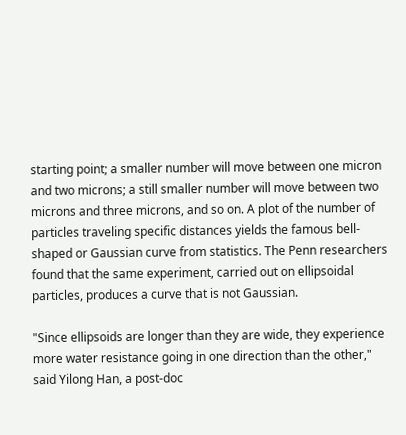starting point; a smaller number will move between one micron and two microns; a still smaller number will move between two microns and three microns, and so on. A plot of the number of particles traveling specific distances yields the famous bell-shaped or Gaussian curve from statistics. The Penn researchers found that the same experiment, carried out on ellipsoidal particles, produces a curve that is not Gaussian.

"Since ellipsoids are longer than they are wide, they experience more water resistance going in one direction than the other," said Yilong Han, a post-doc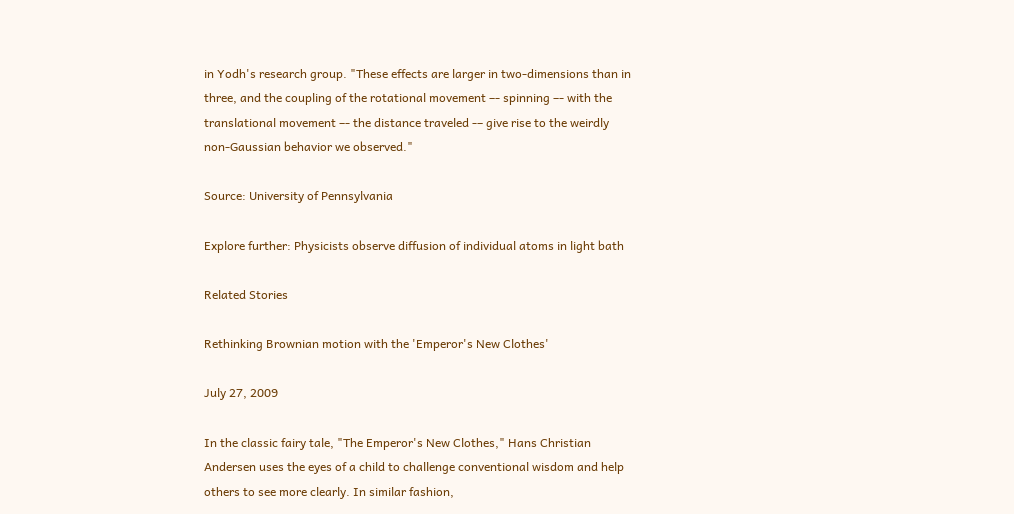in Yodh's research group. "These effects are larger in two-dimensions than in three, and the coupling of the rotational movement –- spinning –- with the translational movement –- the distance traveled -– give rise to the weirdly non-Gaussian behavior we observed."

Source: University of Pennsylvania

Explore further: Physicists observe diffusion of individual atoms in light bath

Related Stories

Rethinking Brownian motion with the 'Emperor's New Clothes'

July 27, 2009

In the classic fairy tale, "The Emperor's New Clothes," Hans Christian Andersen uses the eyes of a child to challenge conventional wisdom and help others to see more clearly. In similar fashion,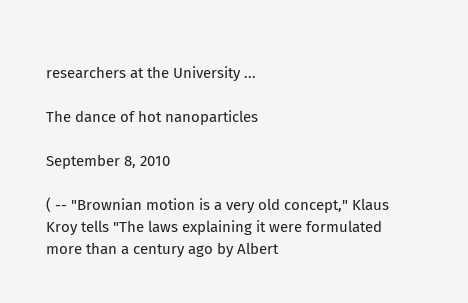researchers at the University ...

The dance of hot nanoparticles

September 8, 2010

( -- "Brownian motion is a very old concept," Klaus Kroy tells "The laws explaining it were formulated more than a century ago by Albert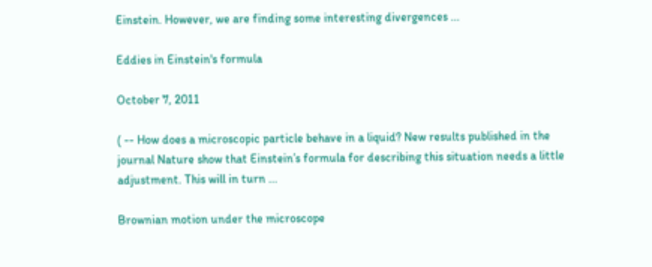Einstein. However, we are finding some interesting divergences ...

Eddies in Einstein's formula

October 7, 2011

( -- How does a microscopic particle behave in a liquid? New results published in the journal Nature show that Einstein’s formula for describing this situation needs a little adjustment. This will in turn ...

Brownian motion under the microscope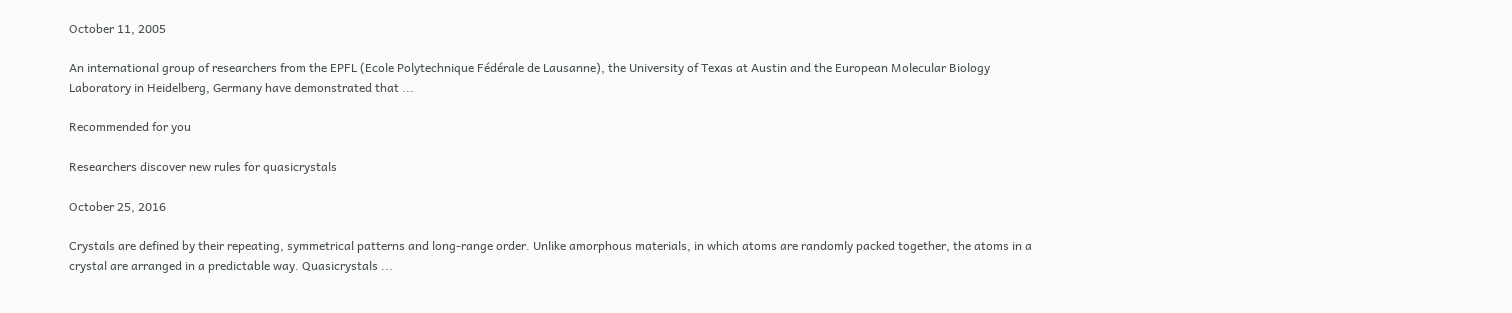October 11, 2005

An international group of researchers from the EPFL (Ecole Polytechnique Fédérale de Lausanne), the University of Texas at Austin and the European Molecular Biology Laboratory in Heidelberg, Germany have demonstrated that ...

Recommended for you

Researchers discover new rules for quasicrystals

October 25, 2016

Crystals are defined by their repeating, symmetrical patterns and long-range order. Unlike amorphous materials, in which atoms are randomly packed together, the atoms in a crystal are arranged in a predictable way. Quasicrystals ...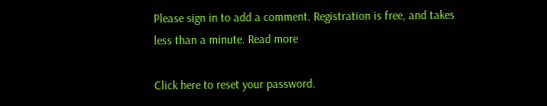Please sign in to add a comment. Registration is free, and takes less than a minute. Read more

Click here to reset your password.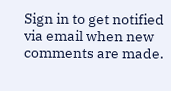Sign in to get notified via email when new comments are made.